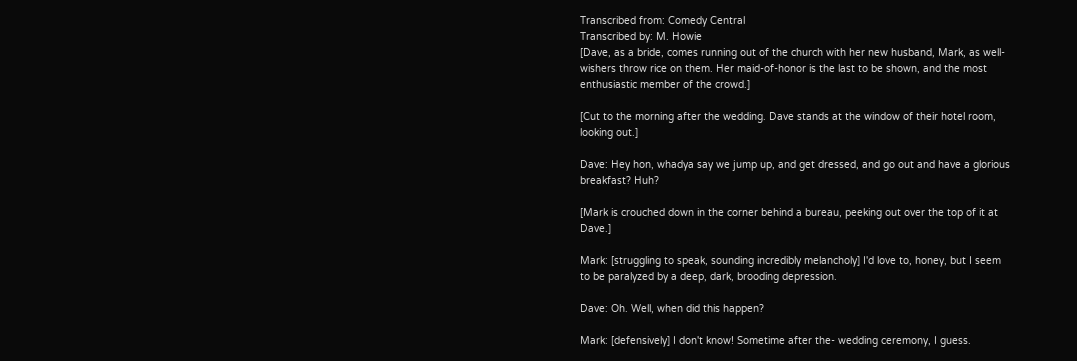Transcribed from: Comedy Central
Transcribed by: M. Howie
[Dave, as a bride, comes running out of the church with her new husband, Mark, as well-wishers throw rice on them. Her maid-of-honor is the last to be shown, and the most enthusiastic member of the crowd.]

[Cut to the morning after the wedding. Dave stands at the window of their hotel room, looking out.]

Dave: Hey hon, whadya say we jump up, and get dressed, and go out and have a glorious breakfast? Huh?

[Mark is crouched down in the corner behind a bureau, peeking out over the top of it at Dave.]

Mark: [struggling to speak, sounding incredibly melancholy] I'd love to, honey, but I seem to be paralyzed by a deep, dark, brooding depression.

Dave: Oh. Well, when did this happen?

Mark: [defensively] I don't know! Sometime after the- wedding ceremony, I guess.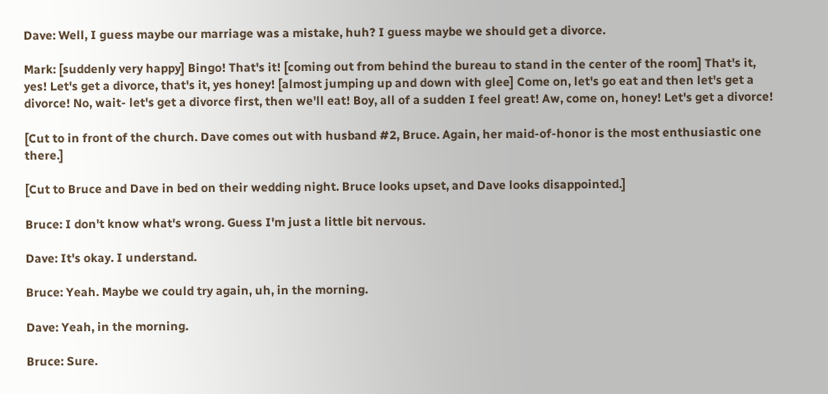Dave: Well, I guess maybe our marriage was a mistake, huh? I guess maybe we should get a divorce.

Mark: [suddenly very happy] Bingo! That's it! [coming out from behind the bureau to stand in the center of the room] That's it, yes! Let's get a divorce, that's it, yes honey! [almost jumping up and down with glee] Come on, let's go eat and then let's get a divorce! No, wait- let's get a divorce first, then we'll eat! Boy, all of a sudden I feel great! Aw, come on, honey! Let's get a divorce!

[Cut to in front of the church. Dave comes out with husband #2, Bruce. Again, her maid-of-honor is the most enthusiastic one there.]

[Cut to Bruce and Dave in bed on their wedding night. Bruce looks upset, and Dave looks disappointed.]

Bruce: I don't know what's wrong. Guess I'm just a little bit nervous.

Dave: It's okay. I understand.

Bruce: Yeah. Maybe we could try again, uh, in the morning.

Dave: Yeah, in the morning.

Bruce: Sure.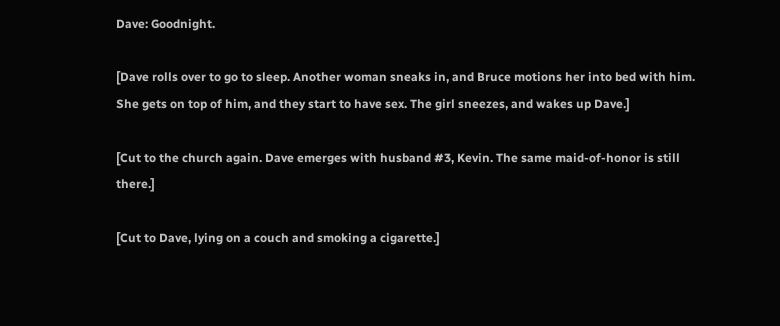Dave: Goodnight.

[Dave rolls over to go to sleep. Another woman sneaks in, and Bruce motions her into bed with him. She gets on top of him, and they start to have sex. The girl sneezes, and wakes up Dave.]

[Cut to the church again. Dave emerges with husband #3, Kevin. The same maid-of-honor is still there.]

[Cut to Dave, lying on a couch and smoking a cigarette.]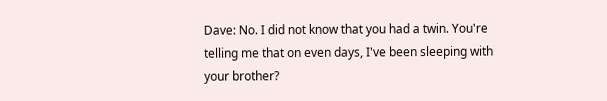Dave: No. I did not know that you had a twin. You're telling me that on even days, I've been sleeping with your brother?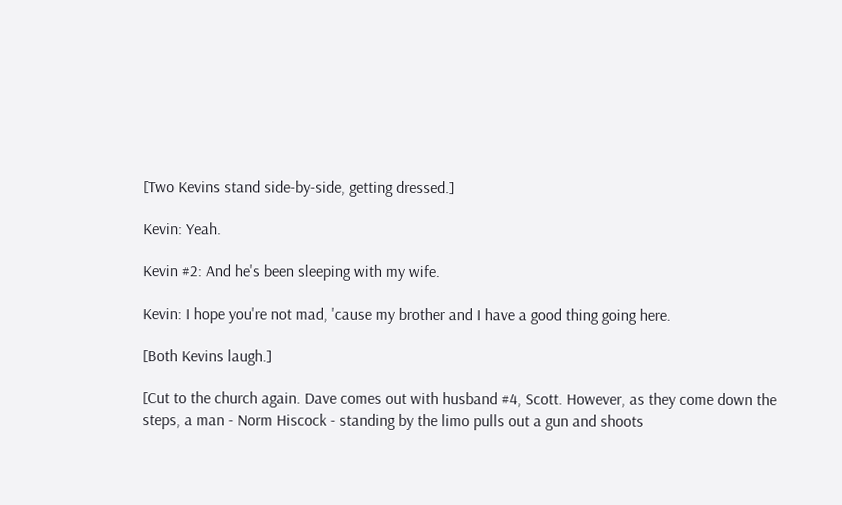[Two Kevins stand side-by-side, getting dressed.]

Kevin: Yeah.

Kevin #2: And he's been sleeping with my wife.

Kevin: I hope you're not mad, 'cause my brother and I have a good thing going here.

[Both Kevins laugh.]

[Cut to the church again. Dave comes out with husband #4, Scott. However, as they come down the steps, a man - Norm Hiscock - standing by the limo pulls out a gun and shoots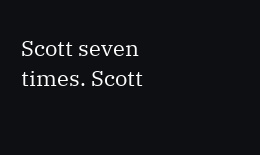Scott seven times. Scott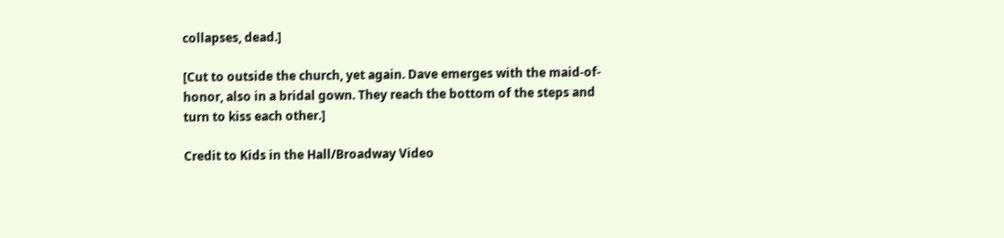collapses, dead.]

[Cut to outside the church, yet again. Dave emerges with the maid-of-honor, also in a bridal gown. They reach the bottom of the steps and turn to kiss each other.]

Credit to Kids in the Hall/Broadway Video